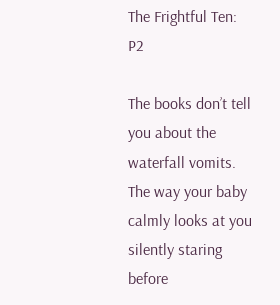The Frightful Ten: P2

The books don’t tell you about the waterfall vomits. The way your baby calmly looks at you silently staring before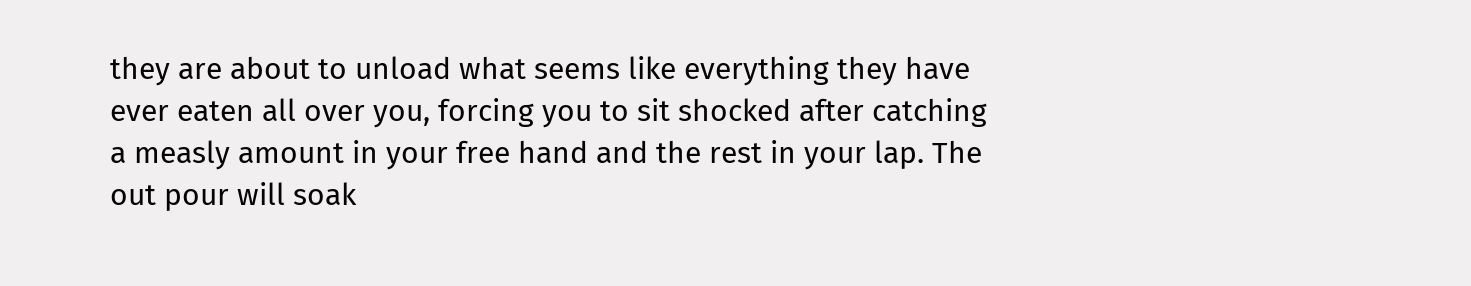they are about to unload what seems like everything they have ever eaten all over you, forcing you to sit shocked after catching a measly amount in your free hand and the rest in your lap. The out pour will soak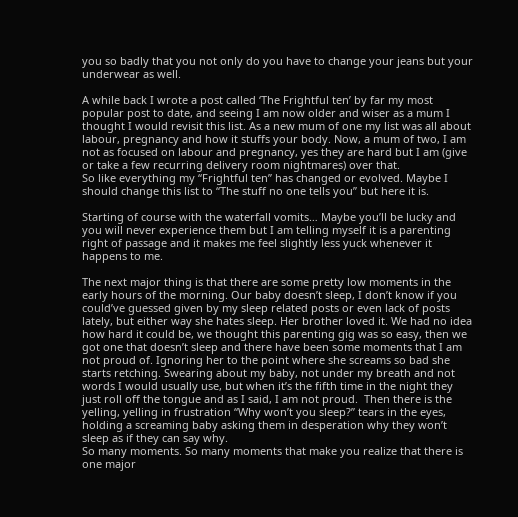you so badly that you not only do you have to change your jeans but your underwear as well.

A while back I wrote a post called ‘The Frightful ten’ by far my most popular post to date, and seeing I am now older and wiser as a mum I thought I would revisit this list. As a new mum of one my list was all about labour, pregnancy and how it stuffs your body. Now, a mum of two, I am not as focused on labour and pregnancy, yes they are hard but I am (give or take a few recurring delivery room nightmares) over that.
So like everything my “Frightful ten” has changed or evolved. Maybe I should change this list to “The stuff no one tells you” but here it is.

Starting of course with the waterfall vomits… Maybe you’ll be lucky and you will never experience them but I am telling myself it is a parenting right of passage and it makes me feel slightly less yuck whenever it happens to me.

The next major thing is that there are some pretty low moments in the early hours of the morning. Our baby doesn’t sleep, I don’t know if you could’ve guessed given by my sleep related posts or even lack of posts lately, but either way she hates sleep. Her brother loved it. We had no idea how hard it could be, we thought this parenting gig was so easy, then we got one that doesn’t sleep and there have been some moments that I am not proud of. Ignoring her to the point where she screams so bad she starts retching. Swearing about my baby, not under my breath and not words I would usually use, but when it’s the fifth time in the night they just roll off the tongue and as I said, I am not proud.  Then there is the yelling, yelling in frustration “Why won’t you sleep?” tears in the eyes, holding a screaming baby asking them in desperation why they won’t sleep as if they can say why.
So many moments. So many moments that make you realize that there is one major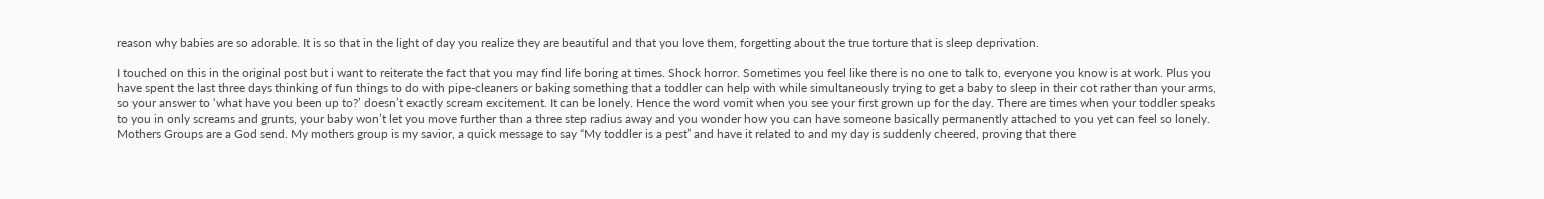reason why babies are so adorable. It is so that in the light of day you realize they are beautiful and that you love them, forgetting about the true torture that is sleep deprivation.

I touched on this in the original post but i want to reiterate the fact that you may find life boring at times. Shock horror. Sometimes you feel like there is no one to talk to, everyone you know is at work. Plus you have spent the last three days thinking of fun things to do with pipe-cleaners or baking something that a toddler can help with while simultaneously trying to get a baby to sleep in their cot rather than your arms, so your answer to ‘what have you been up to?’ doesn’t exactly scream excitement. It can be lonely. Hence the word vomit when you see your first grown up for the day. There are times when your toddler speaks to you in only screams and grunts, your baby won’t let you move further than a three step radius away and you wonder how you can have someone basically permanently attached to you yet can feel so lonely. Mothers Groups are a God send. My mothers group is my savior, a quick message to say “My toddler is a pest” and have it related to and my day is suddenly cheered, proving that there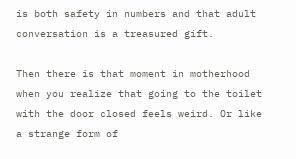is both safety in numbers and that adult conversation is a treasured gift.

Then there is that moment in motherhood when you realize that going to the toilet with the door closed feels weird. Or like a strange form of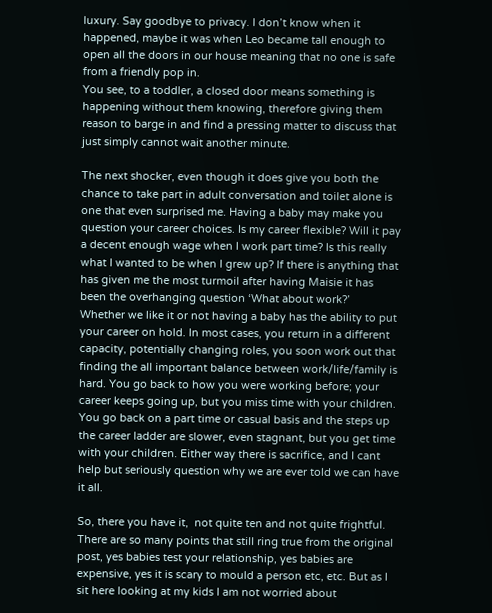luxury. Say goodbye to privacy. I don’t know when it happened, maybe it was when Leo became tall enough to open all the doors in our house meaning that no one is safe from a friendly pop in.
You see, to a toddler, a closed door means something is happening without them knowing, therefore giving them reason to barge in and find a pressing matter to discuss that just simply cannot wait another minute.

The next shocker, even though it does give you both the chance to take part in adult conversation and toilet alone is one that even surprised me. Having a baby may make you question your career choices. Is my career flexible? Will it pay a decent enough wage when I work part time? Is this really what I wanted to be when I grew up? If there is anything that has given me the most turmoil after having Maisie it has been the overhanging question ‘What about work?’
Whether we like it or not having a baby has the ability to put your career on hold. In most cases, you return in a different capacity, potentially changing roles, you soon work out that finding the all important balance between work/life/family is hard. You go back to how you were working before; your career keeps going up, but you miss time with your children. You go back on a part time or casual basis and the steps up the career ladder are slower, even stagnant, but you get time with your children. Either way there is sacrifice, and I cant help but seriously question why we are ever told we can have it all.

So, there you have it,  not quite ten and not quite frightful.
There are so many points that still ring true from the original post, yes babies test your relationship, yes babies are expensive, yes it is scary to mould a person etc, etc. But as I sit here looking at my kids I am not worried about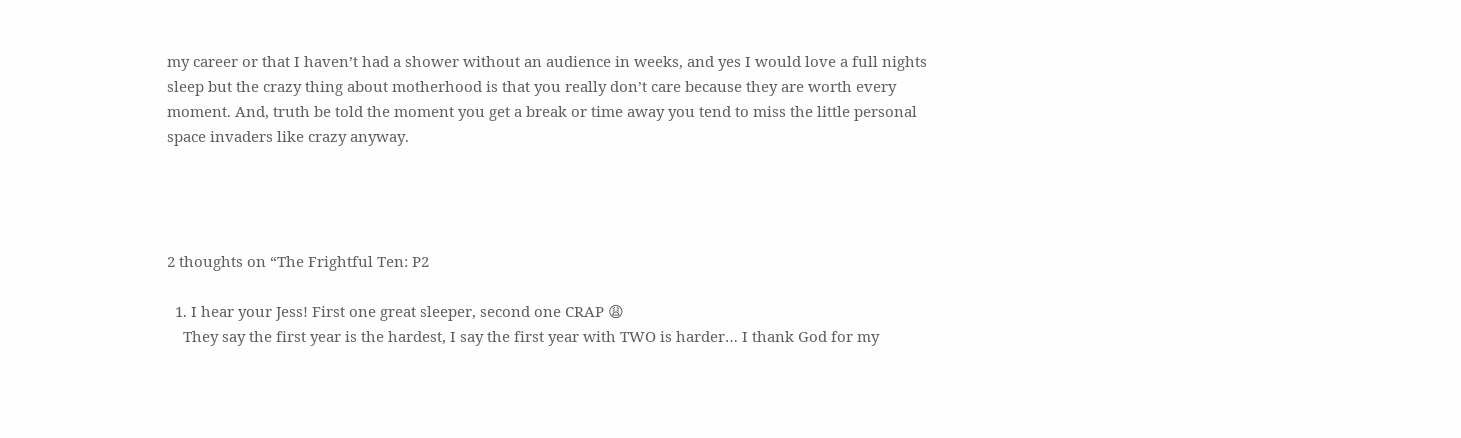my career or that I haven’t had a shower without an audience in weeks, and yes I would love a full nights sleep but the crazy thing about motherhood is that you really don’t care because they are worth every moment. And, truth be told the moment you get a break or time away you tend to miss the little personal space invaders like crazy anyway.




2 thoughts on “The Frightful Ten: P2

  1. I hear your Jess! First one great sleeper, second one CRAP 😩
    They say the first year is the hardest, I say the first year with TWO is harder… I thank God for my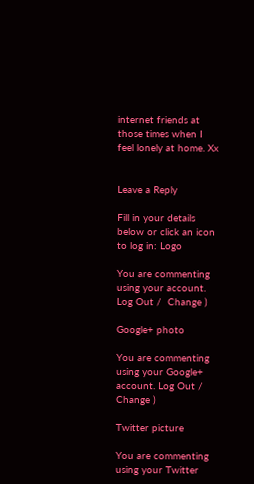internet friends at those times when I feel lonely at home. Xx


Leave a Reply

Fill in your details below or click an icon to log in: Logo

You are commenting using your account. Log Out /  Change )

Google+ photo

You are commenting using your Google+ account. Log Out /  Change )

Twitter picture

You are commenting using your Twitter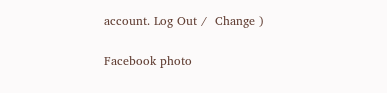account. Log Out /  Change )

Facebook photo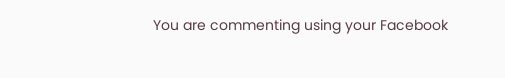You are commenting using your Facebook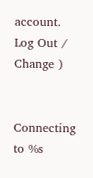account. Log Out /  Change )


Connecting to %s